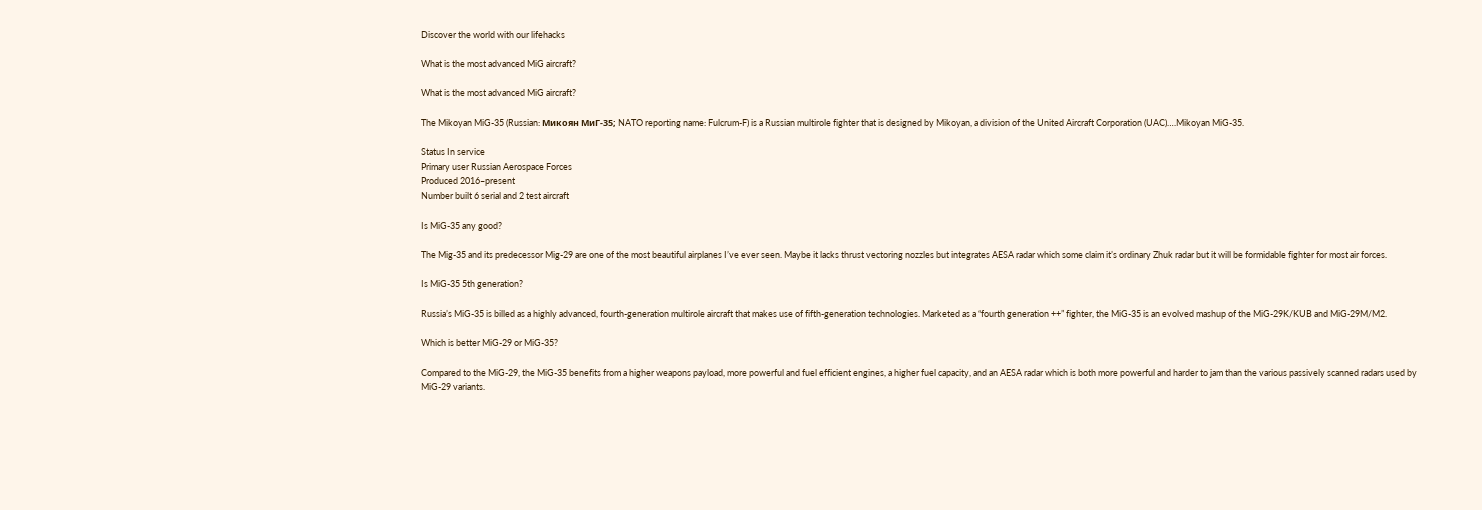Discover the world with our lifehacks

What is the most advanced MiG aircraft?

What is the most advanced MiG aircraft?

The Mikoyan MiG-35 (Russian: Микоян МиГ-35; NATO reporting name: Fulcrum-F) is a Russian multirole fighter that is designed by Mikoyan, a division of the United Aircraft Corporation (UAC)….Mikoyan MiG-35.

Status In service
Primary user Russian Aerospace Forces
Produced 2016–present
Number built 6 serial and 2 test aircraft

Is MiG-35 any good?

The Mig-35 and its predecessor Mig-29 are one of the most beautiful airplanes I’ve ever seen. Maybe it lacks thrust vectoring nozzles but integrates AESA radar which some claim it’s ordinary Zhuk radar but it will be formidable fighter for most air forces.

Is MiG-35 5th generation?

Russia’s MiG-35 is billed as a highly advanced, fourth-generation multirole aircraft that makes use of fifth-generation technologies. Marketed as a “fourth generation ++” fighter, the MiG-35 is an evolved mashup of the MiG-29K/KUB and MiG-29M/M2.

Which is better MiG-29 or MiG-35?

Compared to the MiG-29, the MiG-35 benefits from a higher weapons payload, more powerful and fuel efficient engines, a higher fuel capacity, and an AESA radar which is both more powerful and harder to jam than the various passively scanned radars used by MiG-29 variants.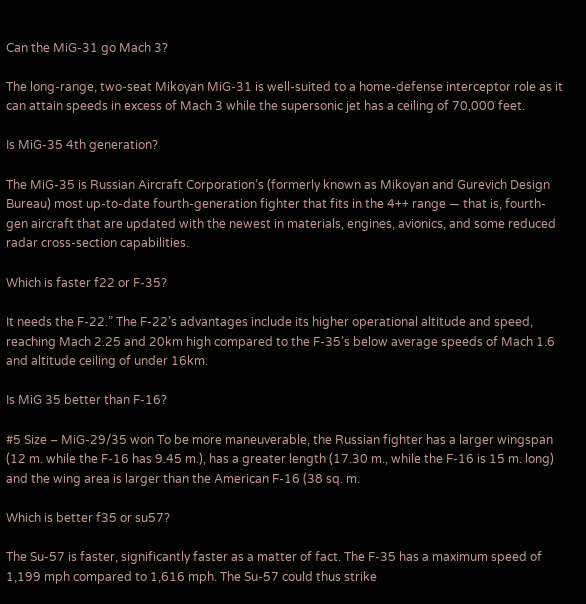Can the MiG-31 go Mach 3?

The long-range, two-seat Mikoyan MiG-31 is well-suited to a home-defense interceptor role as it can attain speeds in excess of Mach 3 while the supersonic jet has a ceiling of 70,000 feet.

Is MiG-35 4th generation?

The MiG-35 is Russian Aircraft Corporation’s (formerly known as Mikoyan and Gurevich Design Bureau) most up-to-date fourth-generation fighter that fits in the 4++ range — that is, fourth-gen aircraft that are updated with the newest in materials, engines, avionics, and some reduced radar cross-section capabilities.

Which is faster f22 or F-35?

It needs the F-22.” The F-22’s advantages include its higher operational altitude and speed, reaching Mach 2.25 and 20km high compared to the F-35’s below average speeds of Mach 1.6 and altitude ceiling of under 16km.

Is MiG 35 better than F-16?

#5 Size – MiG-29/35 won To be more maneuverable, the Russian fighter has a larger wingspan (12 m. while the F-16 has 9.45 m.), has a greater length (17.30 m., while the F-16 is 15 m. long) and the wing area is larger than the American F-16 (38 sq. m.

Which is better f35 or su57?

The Su-57 is faster, significantly faster as a matter of fact. The F-35 has a maximum speed of 1,199 mph compared to 1,616 mph. The Su-57 could thus strike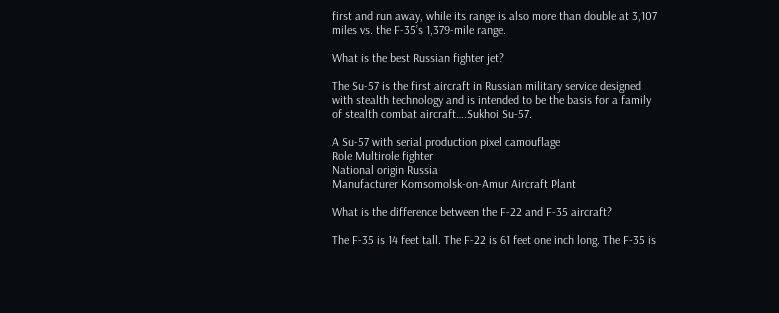first and run away, while its range is also more than double at 3,107 miles vs. the F-35’s 1,379-mile range.

What is the best Russian fighter jet?

The Su-57 is the first aircraft in Russian military service designed with stealth technology and is intended to be the basis for a family of stealth combat aircraft….Sukhoi Su-57.

A Su-57 with serial production pixel camouflage
Role Multirole fighter
National origin Russia
Manufacturer Komsomolsk-on-Amur Aircraft Plant

What is the difference between the F-22 and F-35 aircraft?

The F-35 is 14 feet tall. The F-22 is 61 feet one inch long. The F-35 is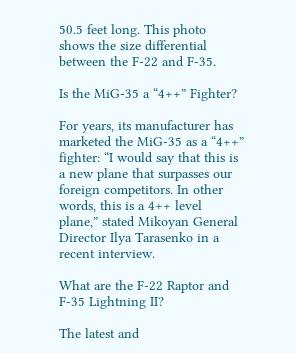50.5 feet long. This photo shows the size differential between the F-22 and F-35.

Is the MiG-35 a “4++” Fighter?

For years, its manufacturer has marketed the MiG-35 as a “4++” fighter: “I would say that this is a new plane that surpasses our foreign competitors. In other words, this is a 4++ level plane,” stated Mikoyan General Director Ilya Tarasenko in a recent interview.

What are the F-22 Raptor and F-35 Lightning II?

The latest and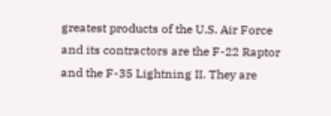greatest products of the U.S. Air Force and its contractors are the F-22 Raptor and the F-35 Lightning II. They are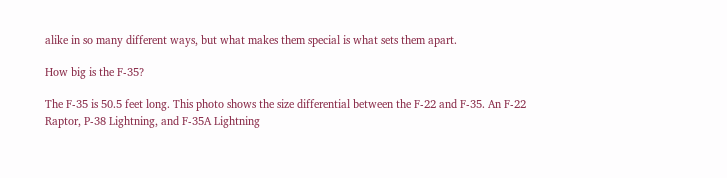alike in so many different ways, but what makes them special is what sets them apart.

How big is the F-35?

The F-35 is 50.5 feet long. This photo shows the size differential between the F-22 and F-35. An F-22 Raptor, P-38 Lightning, and F-35A Lightning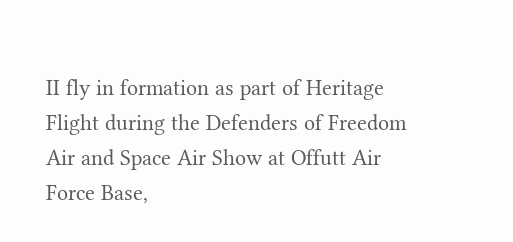II fly in formation as part of Heritage Flight during the Defenders of Freedom Air and Space Air Show at Offutt Air Force Base,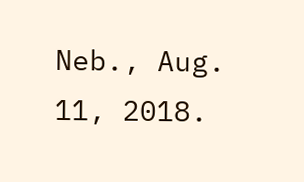Neb., Aug. 11, 2018.